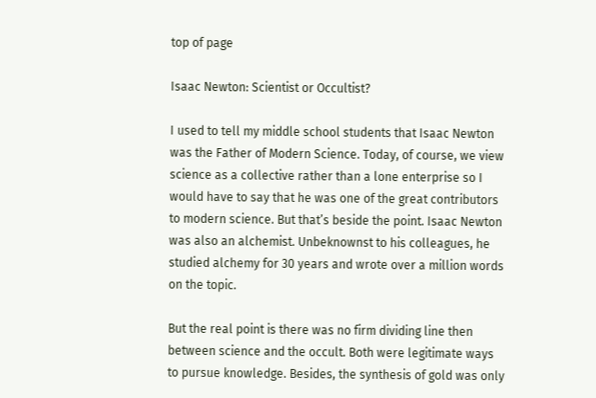top of page

Isaac Newton: Scientist or Occultist?

I used to tell my middle school students that Isaac Newton was the Father of Modern Science. Today, of course, we view science as a collective rather than a lone enterprise so I would have to say that he was one of the great contributors to modern science. But that’s beside the point. Isaac Newton was also an alchemist. Unbeknownst to his colleagues, he studied alchemy for 30 years and wrote over a million words on the topic.

But the real point is there was no firm dividing line then between science and the occult. Both were legitimate ways to pursue knowledge. Besides, the synthesis of gold was only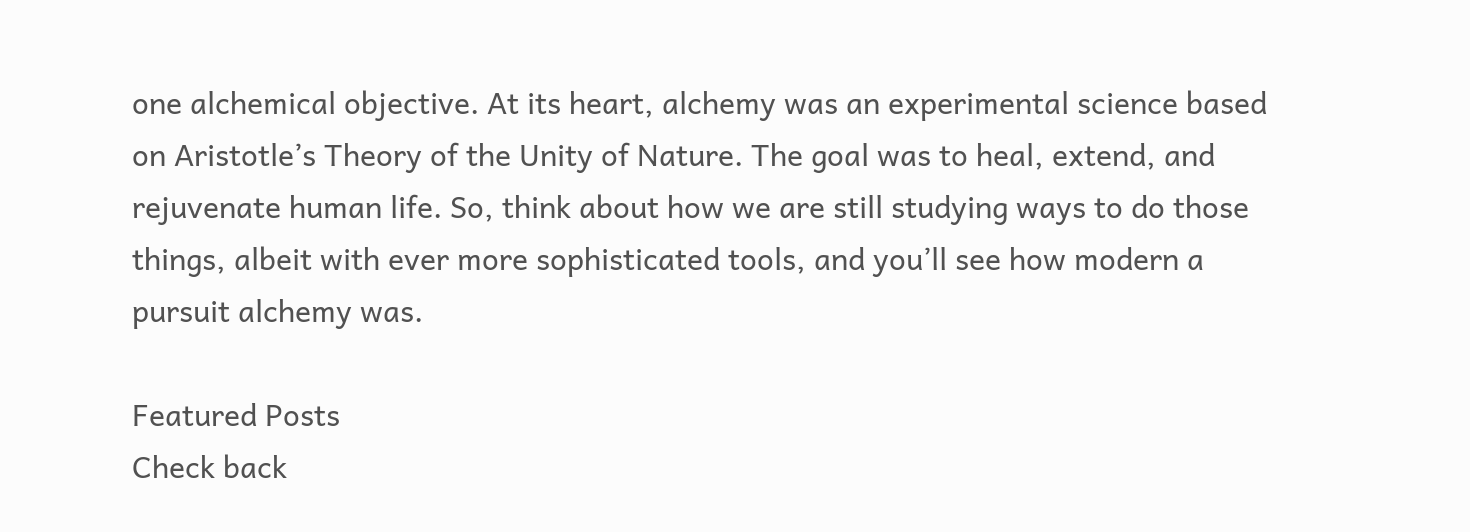one alchemical objective. At its heart, alchemy was an experimental science based on Aristotle’s Theory of the Unity of Nature. The goal was to heal, extend, and rejuvenate human life. So, think about how we are still studying ways to do those things, albeit with ever more sophisticated tools, and you’ll see how modern a pursuit alchemy was.

Featured Posts
Check back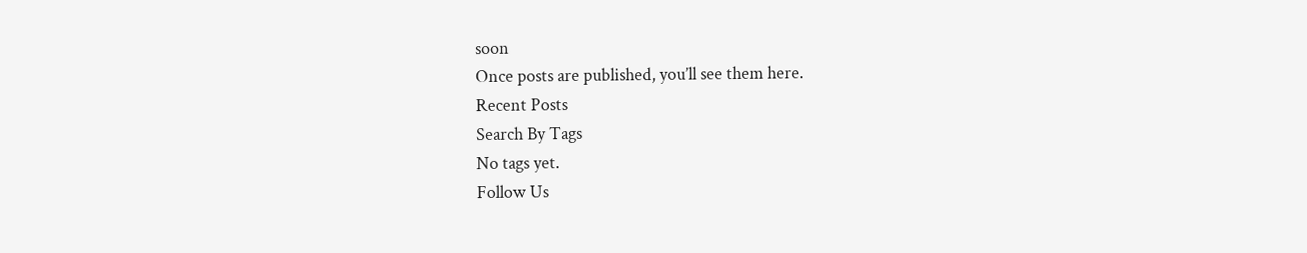soon
Once posts are published, you’ll see them here.
Recent Posts
Search By Tags
No tags yet.
Follow Us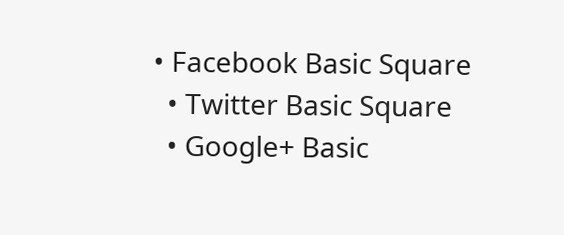• Facebook Basic Square
  • Twitter Basic Square
  • Google+ Basic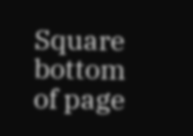Square
bottom of page